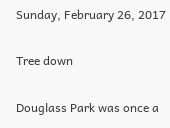Sunday, February 26, 2017

Tree down

Douglass Park was once a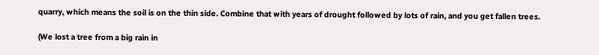quarry, which means the soil is on the thin side. Combine that with years of drought followed by lots of rain, and you get fallen trees.

(We lost a tree from a big rain in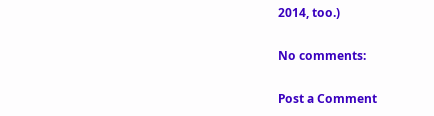2014, too.)

No comments:

Post a Comment